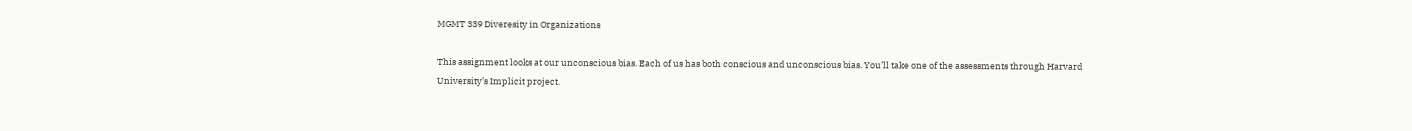MGMT 339 Diveresity in Organizations

This assignment looks at our unconscious bias. Each of us has both conscious and unconscious bias. You’ll take one of the assessments through Harvard University’s Implicit project.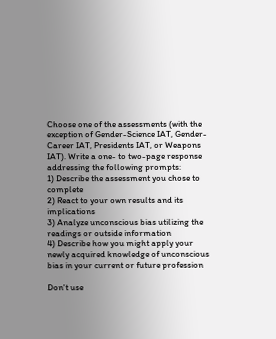Choose one of the assessments (with the exception of Gender-Science IAT, Gender-Career IAT, Presidents IAT, or Weapons IAT). Write a one- to two-page response addressing the following prompts:
1) Describe the assessment you chose to complete
2) React to your own results and its implications
3) Analyze unconscious bias utilizing the readings or outside information
4) Describe how you might apply your newly acquired knowledge of unconscious bias in your current or future profession

Don't use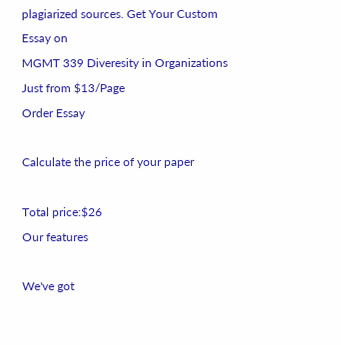plagiarized sources. Get Your Custom Essay on
MGMT 339 Diveresity in Organizations
Just from $13/Page
Order Essay

Calculate the price of your paper

Total price:$26
Our features

We've got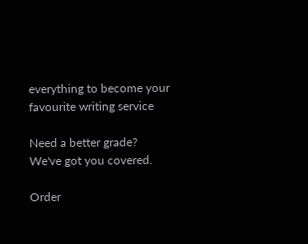everything to become your favourite writing service

Need a better grade?
We've got you covered.

Order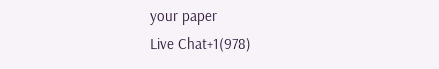your paper
Live Chat+1(978)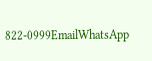822-0999EmailWhatsApp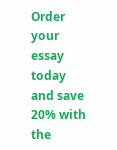Order your essay today and save 20% with the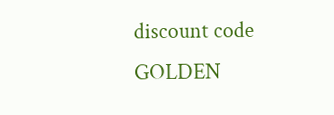discount code GOLDEN